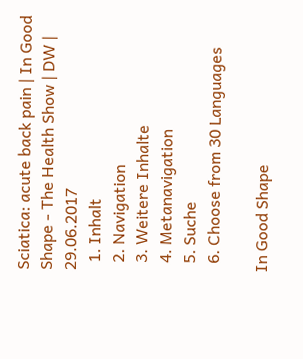Sciatica: acute back pain | In Good Shape - The Health Show | DW | 29.06.2017
  1. Inhalt
  2. Navigation
  3. Weitere Inhalte
  4. Metanavigation
  5. Suche
  6. Choose from 30 Languages

In Good Shape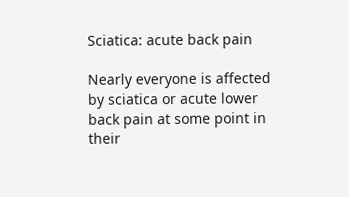Sciatica: acute back pain

Nearly everyone is affected by sciatica or acute lower back pain at some point in their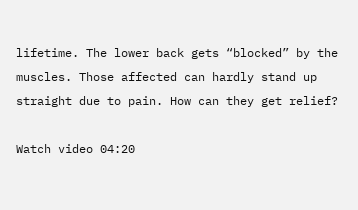lifetime. The lower back gets “blocked” by the muscles. Those affected can hardly stand up straight due to pain. How can they get relief?

Watch video 04:20